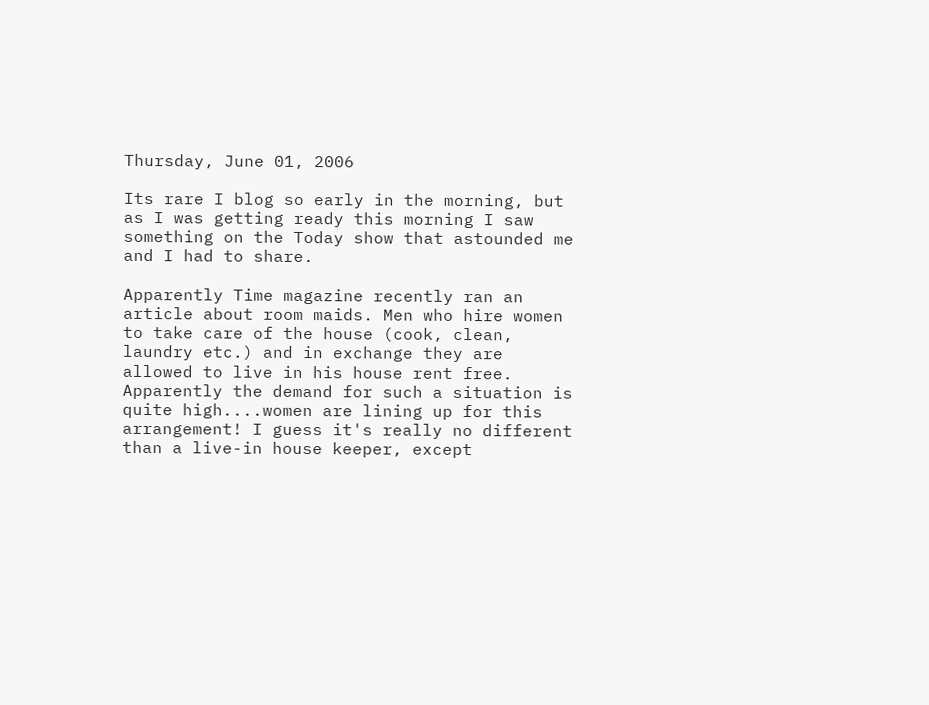Thursday, June 01, 2006

Its rare I blog so early in the morning, but as I was getting ready this morning I saw something on the Today show that astounded me and I had to share.

Apparently Time magazine recently ran an article about room maids. Men who hire women to take care of the house (cook, clean, laundry etc.) and in exchange they are allowed to live in his house rent free. Apparently the demand for such a situation is quite high....women are lining up for this arrangement! I guess it's really no different than a live-in house keeper, except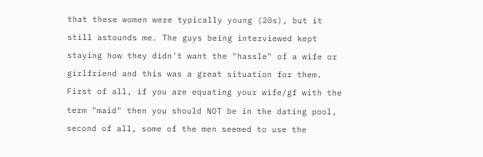that these women were typically young (20s), but it still astounds me. The guys being interviewed kept staying how they didn't want the "hassle" of a wife or girlfriend and this was a great situation for them. First of all, if you are equating your wife/gf with the term "maid" then you should NOT be in the dating pool, second of all, some of the men seemed to use the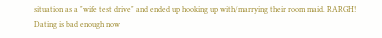situation as a "wife test drive" and ended up hooking up with/marrying their room maid. RARGH! Dating is bad enough now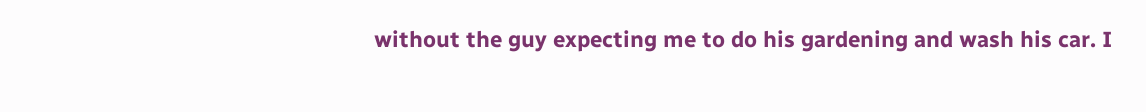without the guy expecting me to do his gardening and wash his car. I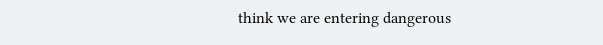think we are entering dangerous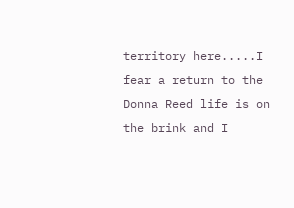territory here.....I fear a return to the Donna Reed life is on the brink and I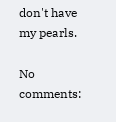don't have my pearls.

No comments: